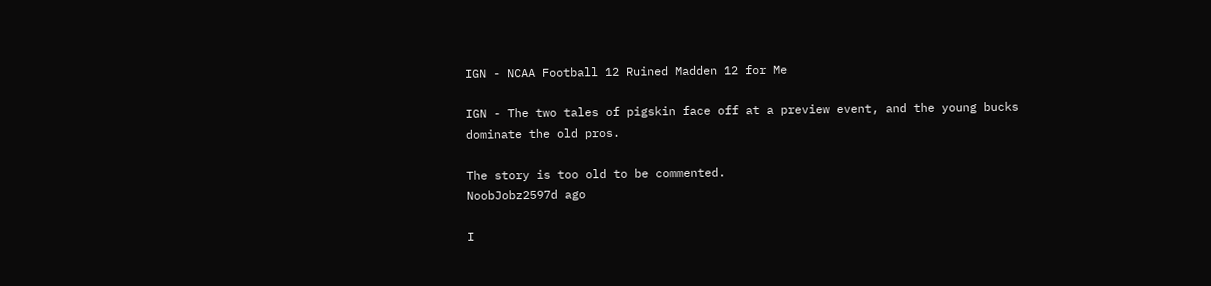IGN - NCAA Football 12 Ruined Madden 12 for Me

IGN - The two tales of pigskin face off at a preview event, and the young bucks dominate the old pros.

The story is too old to be commented.
NoobJobz2597d ago

I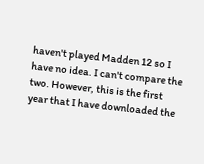haven't played Madden 12 so I have no idea. I can't compare the two. However, this is the first year that I have downloaded the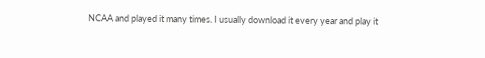NCAA and played it many times. I usually download it every year and play it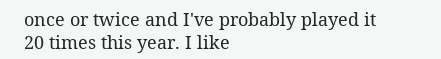once or twice and I've probably played it 20 times this year. I like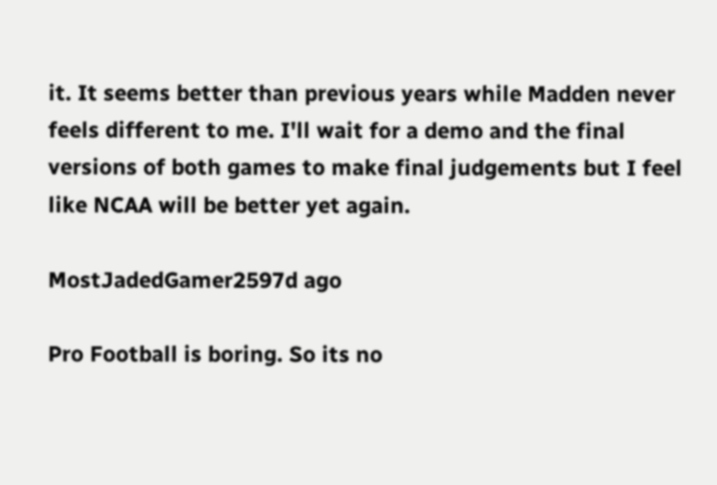it. It seems better than previous years while Madden never feels different to me. I'll wait for a demo and the final versions of both games to make final judgements but I feel like NCAA will be better yet again.

MostJadedGamer2597d ago

Pro Football is boring. So its no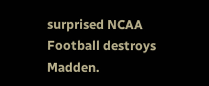surprised NCAA Football destroys Madden.